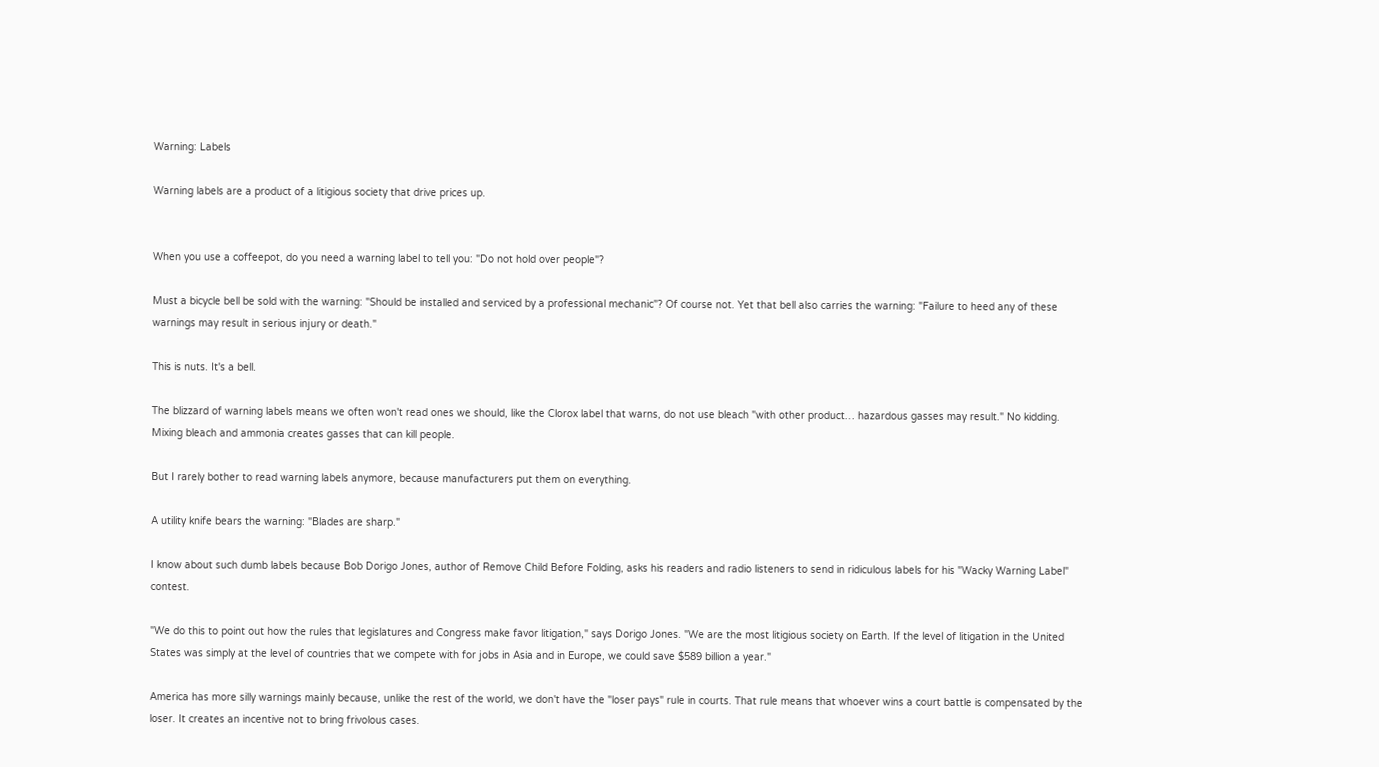Warning: Labels

Warning labels are a product of a litigious society that drive prices up.


When you use a coffeepot, do you need a warning label to tell you: "Do not hold over people"?

Must a bicycle bell be sold with the warning: "Should be installed and serviced by a professional mechanic"? Of course not. Yet that bell also carries the warning: "Failure to heed any of these warnings may result in serious injury or death."

This is nuts. It's a bell.

The blizzard of warning labels means we often won't read ones we should, like the Clorox label that warns, do not use bleach "with other product… hazardous gasses may result." No kidding. Mixing bleach and ammonia creates gasses that can kill people.

But I rarely bother to read warning labels anymore, because manufacturers put them on everything.

A utility knife bears the warning: "Blades are sharp."

I know about such dumb labels because Bob Dorigo Jones, author of Remove Child Before Folding, asks his readers and radio listeners to send in ridiculous labels for his "Wacky Warning Label" contest.

"We do this to point out how the rules that legislatures and Congress make favor litigation," says Dorigo Jones. "We are the most litigious society on Earth. If the level of litigation in the United States was simply at the level of countries that we compete with for jobs in Asia and in Europe, we could save $589 billion a year."

America has more silly warnings mainly because, unlike the rest of the world, we don't have the "loser pays" rule in courts. That rule means that whoever wins a court battle is compensated by the loser. It creates an incentive not to bring frivolous cases.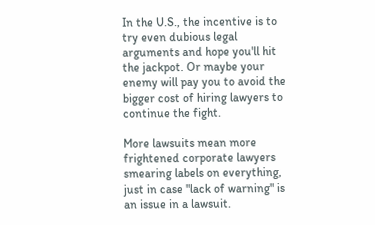In the U.S., the incentive is to try even dubious legal arguments and hope you'll hit the jackpot. Or maybe your enemy will pay you to avoid the bigger cost of hiring lawyers to continue the fight.

More lawsuits mean more frightened corporate lawyers smearing labels on everything, just in case "lack of warning" is an issue in a lawsuit.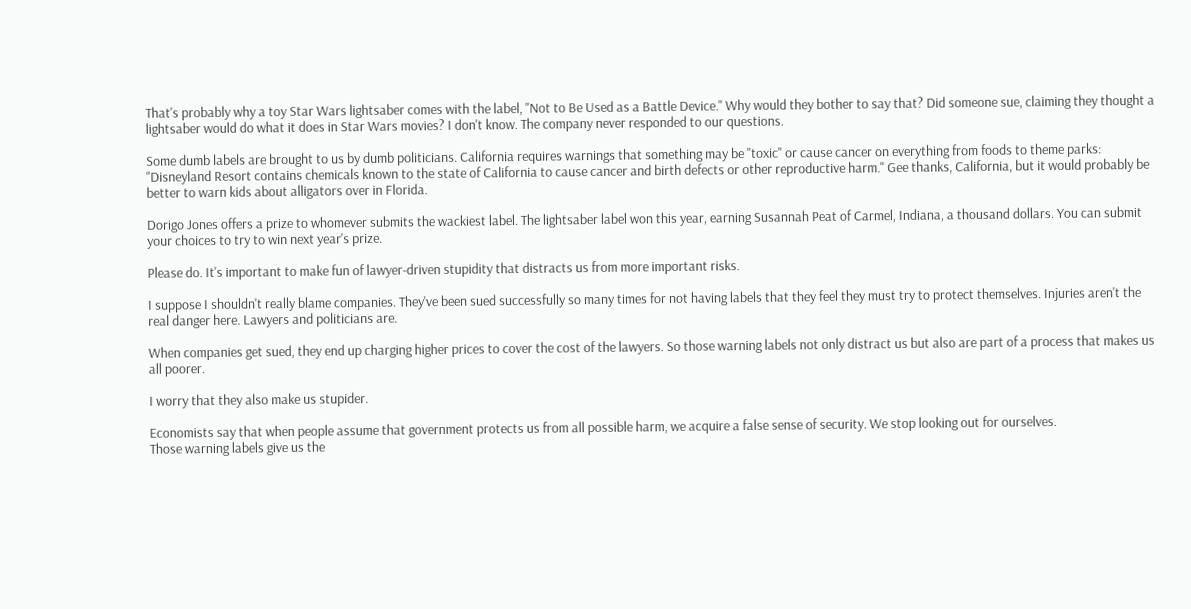That's probably why a toy Star Wars lightsaber comes with the label, "Not to Be Used as a Battle Device." Why would they bother to say that? Did someone sue, claiming they thought a lightsaber would do what it does in Star Wars movies? I don't know. The company never responded to our questions.

Some dumb labels are brought to us by dumb politicians. California requires warnings that something may be "toxic" or cause cancer on everything from foods to theme parks: "Disneyland Resort contains chemicals known to the state of California to cause cancer and birth defects or other reproductive harm." Gee thanks, California, but it would probably be better to warn kids about alligators over in Florida.

Dorigo Jones offers a prize to whomever submits the wackiest label. The lightsaber label won this year, earning Susannah Peat of Carmel, Indiana, a thousand dollars. You can submit your choices to try to win next year's prize.

Please do. It's important to make fun of lawyer-driven stupidity that distracts us from more important risks.

I suppose I shouldn't really blame companies. They've been sued successfully so many times for not having labels that they feel they must try to protect themselves. Injuries aren't the real danger here. Lawyers and politicians are.

When companies get sued, they end up charging higher prices to cover the cost of the lawyers. So those warning labels not only distract us but also are part of a process that makes us all poorer.

I worry that they also make us stupider.

Economists say that when people assume that government protects us from all possible harm, we acquire a false sense of security. We stop looking out for ourselves.
Those warning labels give us the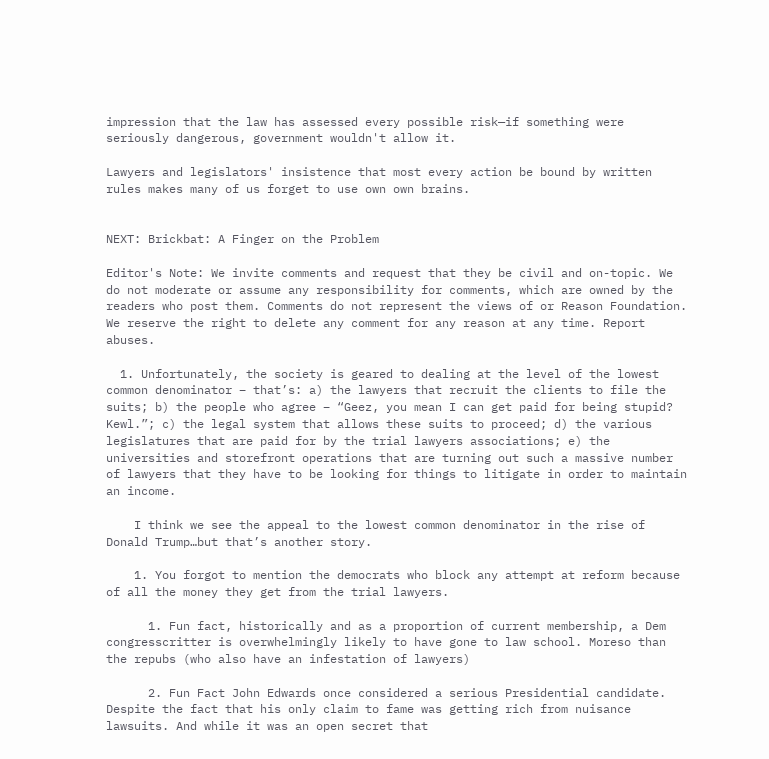impression that the law has assessed every possible risk—if something were seriously dangerous, government wouldn't allow it.

Lawyers and legislators' insistence that most every action be bound by written rules makes many of us forget to use own own brains.


NEXT: Brickbat: A Finger on the Problem

Editor's Note: We invite comments and request that they be civil and on-topic. We do not moderate or assume any responsibility for comments, which are owned by the readers who post them. Comments do not represent the views of or Reason Foundation. We reserve the right to delete any comment for any reason at any time. Report abuses.

  1. Unfortunately, the society is geared to dealing at the level of the lowest common denominator – that’s: a) the lawyers that recruit the clients to file the suits; b) the people who agree – “Geez, you mean I can get paid for being stupid? Kewl.”; c) the legal system that allows these suits to proceed; d) the various legislatures that are paid for by the trial lawyers associations; e) the universities and storefront operations that are turning out such a massive number of lawyers that they have to be looking for things to litigate in order to maintain an income.

    I think we see the appeal to the lowest common denominator in the rise of Donald Trump…but that’s another story.

    1. You forgot to mention the democrats who block any attempt at reform because of all the money they get from the trial lawyers.

      1. Fun fact, historically and as a proportion of current membership, a Dem congresscritter is overwhelmingly likely to have gone to law school. Moreso than the repubs (who also have an infestation of lawyers)

      2. Fun Fact John Edwards once considered a serious Presidential candidate. Despite the fact that his only claim to fame was getting rich from nuisance lawsuits. And while it was an open secret that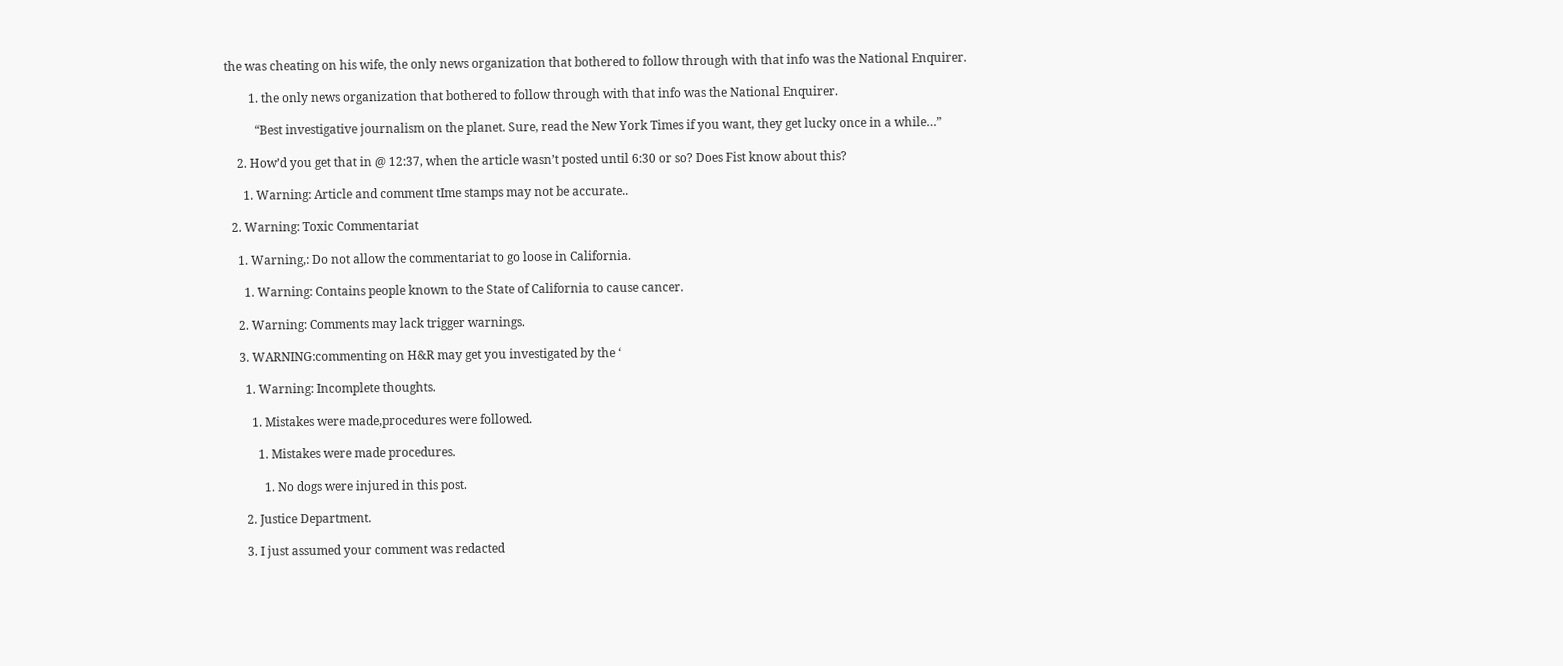the was cheating on his wife, the only news organization that bothered to follow through with that info was the National Enquirer.

        1. the only news organization that bothered to follow through with that info was the National Enquirer.

          “Best investigative journalism on the planet. Sure, read the New York Times if you want, they get lucky once in a while…”

    2. How’d you get that in @ 12:37, when the article wasn’t posted until 6:30 or so? Does Fist know about this?

      1. Warning: Article and comment tIme stamps may not be accurate..

  2. Warning: Toxic Commentariat

    1. Warning,: Do not allow the commentariat to go loose in California.

      1. Warning: Contains people known to the State of California to cause cancer.

    2. Warning: Comments may lack trigger warnings.

    3. WARNING:commenting on H&R may get you investigated by the ‘

      1. Warning: Incomplete thoughts.

        1. Mistakes were made,procedures were followed.

          1. Mistakes were made procedures.

            1. No dogs were injured in this post.

      2. Justice Department.

      3. I just assumed your comment was redacted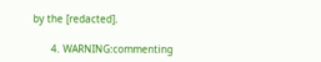by the [redacted].

      4. WARNING:commenting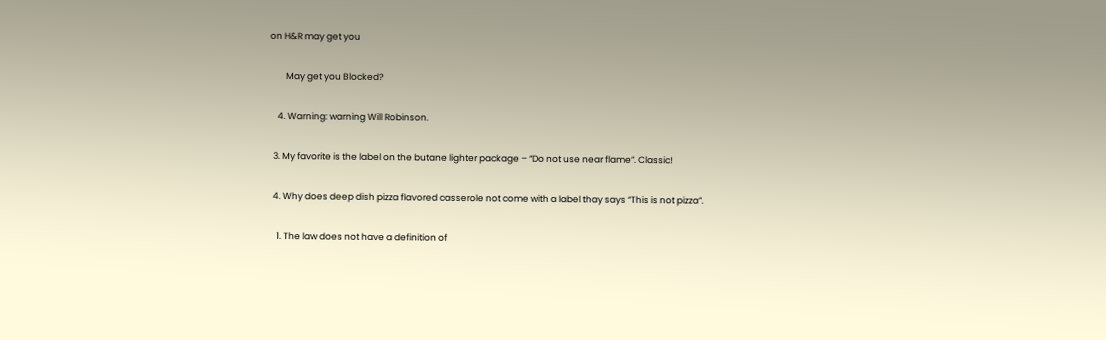on H&R may get you

        May get you Blocked?

    4. Warning: warning Will Robinson.

  3. My favorite is the label on the butane lighter package – “Do not use near flame”. Classic!

  4. Why does deep dish pizza flavored casserole not come with a label thay says “This is not pizza”.

    1. The law does not have a definition of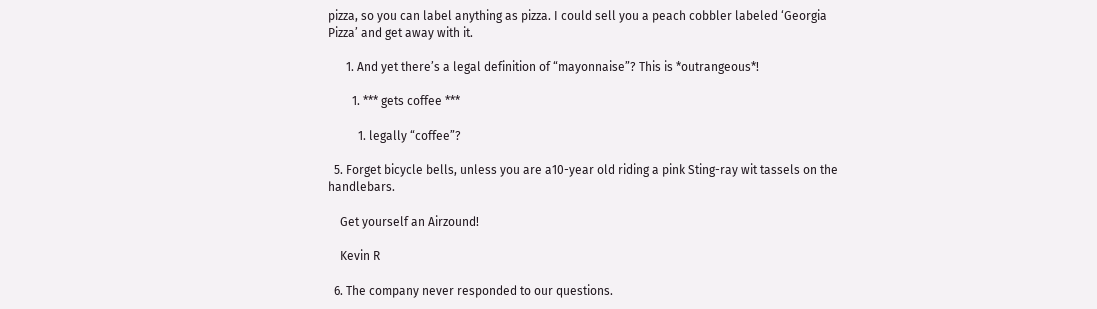pizza, so you can label anything as pizza. I could sell you a peach cobbler labeled ‘Georgia Pizza’ and get away with it.

      1. And yet there’s a legal definition of “mayonnaise”? This is *outrangeous*!

        1. *** gets coffee ***

          1. legally “coffee”?

  5. Forget bicycle bells, unless you are a10-year old riding a pink Sting-ray wit tassels on the handlebars.

    Get yourself an Airzound!

    Kevin R

  6. The company never responded to our questions.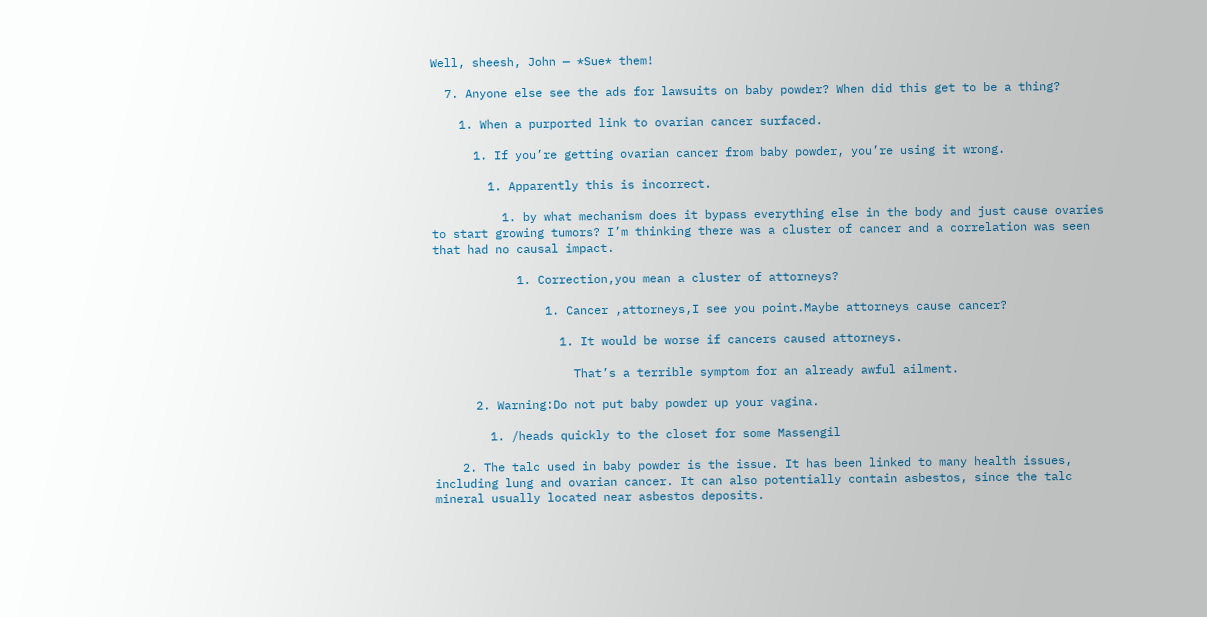Well, sheesh, John — *Sue* them!

  7. Anyone else see the ads for lawsuits on baby powder? When did this get to be a thing?

    1. When a purported link to ovarian cancer surfaced.

      1. If you’re getting ovarian cancer from baby powder, you’re using it wrong.

        1. Apparently this is incorrect.

          1. by what mechanism does it bypass everything else in the body and just cause ovaries to start growing tumors? I’m thinking there was a cluster of cancer and a correlation was seen that had no causal impact.

            1. Correction,you mean a cluster of attorneys?

                1. Cancer ,attorneys,I see you point.Maybe attorneys cause cancer?

                  1. It would be worse if cancers caused attorneys.

                    That’s a terrible symptom for an already awful ailment.

      2. Warning:Do not put baby powder up your vagina.

        1. /heads quickly to the closet for some Massengil

    2. The talc used in baby powder is the issue. It has been linked to many health issues, including lung and ovarian cancer. It can also potentially contain asbestos, since the talc mineral usually located near asbestos deposits.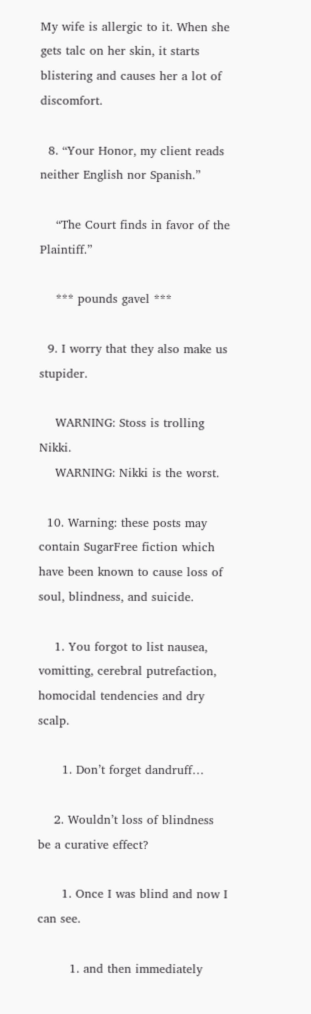My wife is allergic to it. When she gets talc on her skin, it starts blistering and causes her a lot of discomfort.

  8. “Your Honor, my client reads neither English nor Spanish.”

    “The Court finds in favor of the Plaintiff.”

    *** pounds gavel ***

  9. I worry that they also make us stupider.

    WARNING: Stoss is trolling Nikki.
    WARNING: Nikki is the worst.

  10. Warning: these posts may contain SugarFree fiction which have been known to cause loss of soul, blindness, and suicide.

    1. You forgot to list nausea, vomitting, cerebral putrefaction, homocidal tendencies and dry scalp.

      1. Don’t forget dandruff…

    2. Wouldn’t loss of blindness be a curative effect?

      1. Once I was blind and now I can see.

        1. and then immediately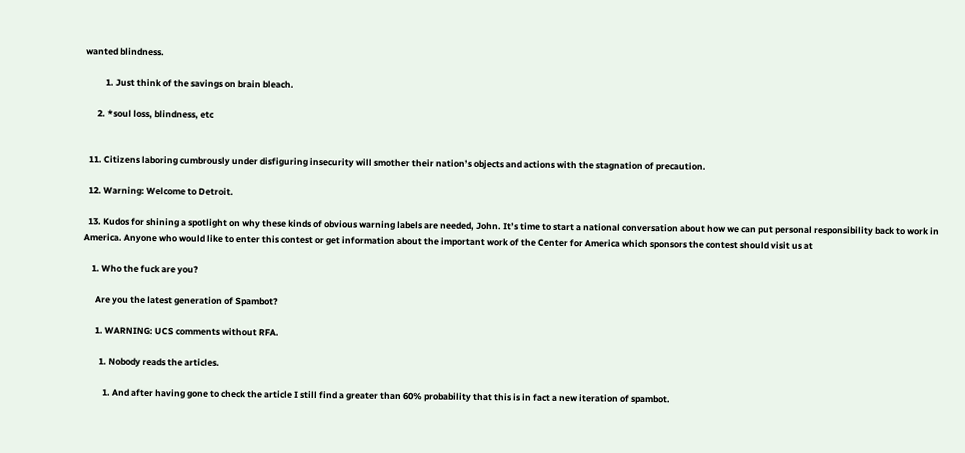wanted blindness.

          1. Just think of the savings on brain bleach.

      2. *soul loss, blindness, etc


  11. Citizens laboring cumbrously under disfiguring insecurity will smother their nation’s objects and actions with the stagnation of precaution.

  12. Warning: Welcome to Detroit.

  13. Kudos for shining a spotlight on why these kinds of obvious warning labels are needed, John. It’s time to start a national conversation about how we can put personal responsibility back to work in America. Anyone who would like to enter this contest or get information about the important work of the Center for America which sponsors the contest should visit us at

    1. Who the fuck are you?

      Are you the latest generation of Spambot?

      1. WARNING: UCS comments without RFA.

        1. Nobody reads the articles.

          1. And after having gone to check the article I still find a greater than 60% probability that this is in fact a new iteration of spambot.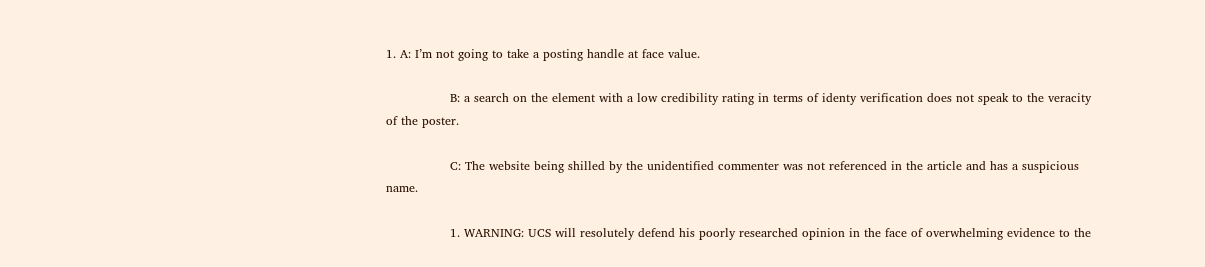1. A: I’m not going to take a posting handle at face value.

                B: a search on the element with a low credibility rating in terms of identy verification does not speak to the veracity of the poster.

                C: The website being shilled by the unidentified commenter was not referenced in the article and has a suspicious name.

                1. WARNING: UCS will resolutely defend his poorly researched opinion in the face of overwhelming evidence to the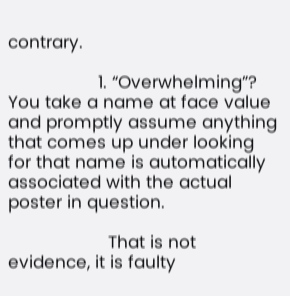contrary.

                  1. “Overwhelming”? You take a name at face value and promptly assume anything that comes up under looking for that name is automatically associated with the actual poster in question.

                    That is not evidence, it is faulty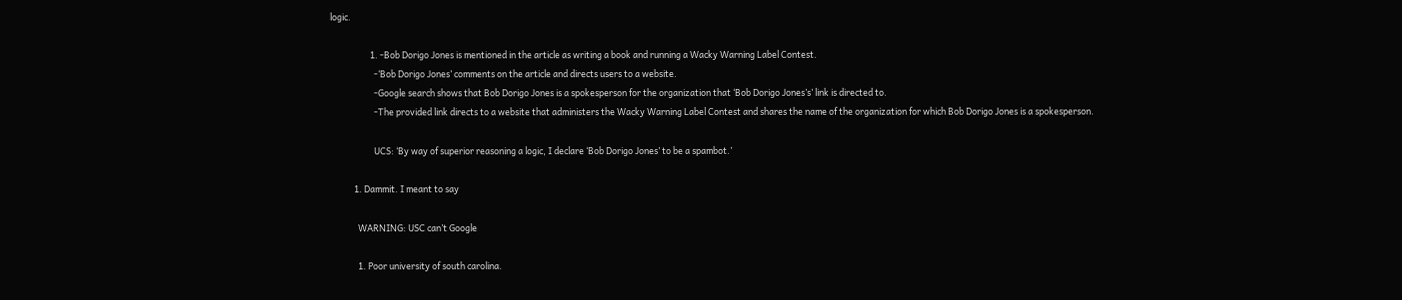logic.

                    1. -Bob Dorigo Jones is mentioned in the article as writing a book and running a Wacky Warning Label Contest.
                      -‘Bob Dorigo Jones’ comments on the article and directs users to a website.
                      -Google search shows that Bob Dorigo Jones is a spokesperson for the organization that ‘Bob Dorigo Jones’s’ link is directed to.
                      -The provided link directs to a website that administers the Wacky Warning Label Contest and shares the name of the organization for which Bob Dorigo Jones is a spokesperson.

                      UCS: ‘By way of superior reasoning a logic, I declare ‘Bob Dorigo Jones’ to be a spambot.’

            1. Dammit. I meant to say

              WARNING: USC can’t Google

              1. Poor university of south carolina.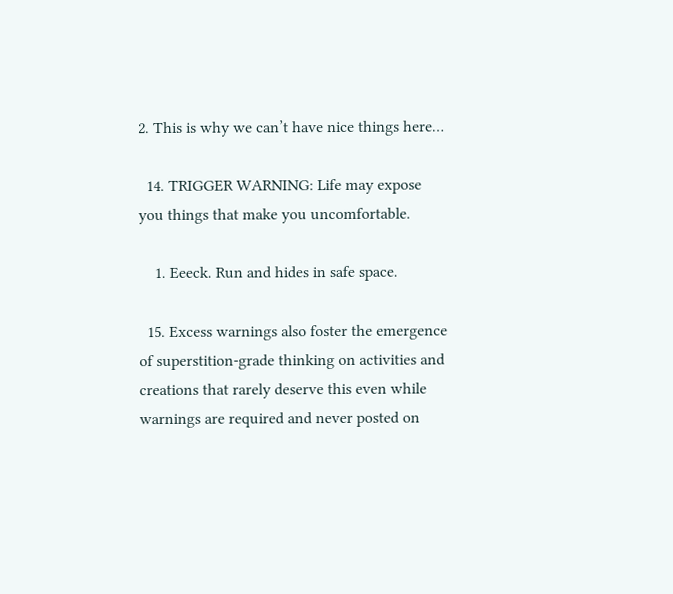2. This is why we can’t have nice things here…

  14. TRIGGER WARNING: Life may expose you things that make you uncomfortable.

    1. Eeeck. Run and hides in safe space.

  15. Excess warnings also foster the emergence of superstition-grade thinking on activities and creations that rarely deserve this even while warnings are required and never posted on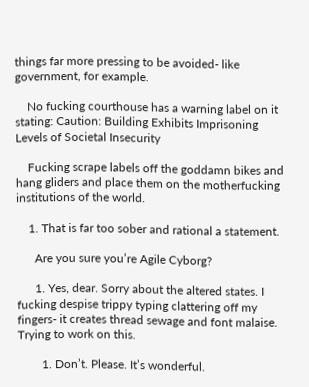things far more pressing to be avoided- like government, for example.

    No fucking courthouse has a warning label on it stating: Caution: Building Exhibits Imprisoning Levels of Societal Insecurity

    Fucking scrape labels off the goddamn bikes and hang gliders and place them on the motherfucking institutions of the world.

    1. That is far too sober and rational a statement.

      Are you sure you’re Agile Cyborg?

      1. Yes, dear. Sorry about the altered states. I fucking despise trippy typing clattering off my fingers- it creates thread sewage and font malaise. Trying to work on this.

        1. Don’t. Please. It’s wonderful.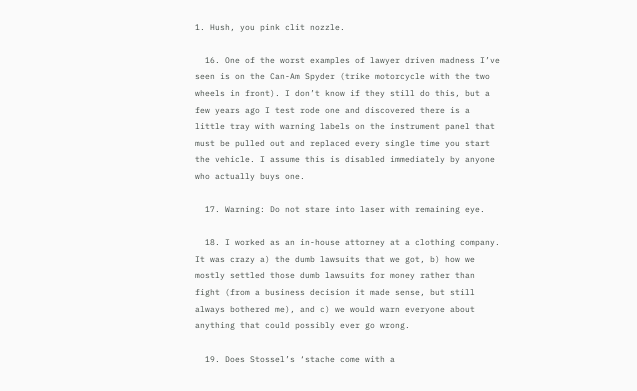1. Hush, you pink clit nozzle.

  16. One of the worst examples of lawyer driven madness I’ve seen is on the Can-Am Spyder (trike motorcycle with the two wheels in front). I don’t know if they still do this, but a few years ago I test rode one and discovered there is a little tray with warning labels on the instrument panel that must be pulled out and replaced every single time you start the vehicle. I assume this is disabled immediately by anyone who actually buys one.

  17. Warning: Do not stare into laser with remaining eye.

  18. I worked as an in-house attorney at a clothing company. It was crazy a) the dumb lawsuits that we got, b) how we mostly settled those dumb lawsuits for money rather than fight (from a business decision it made sense, but still always bothered me), and c) we would warn everyone about anything that could possibly ever go wrong.

  19. Does Stossel’s ‘stache come with a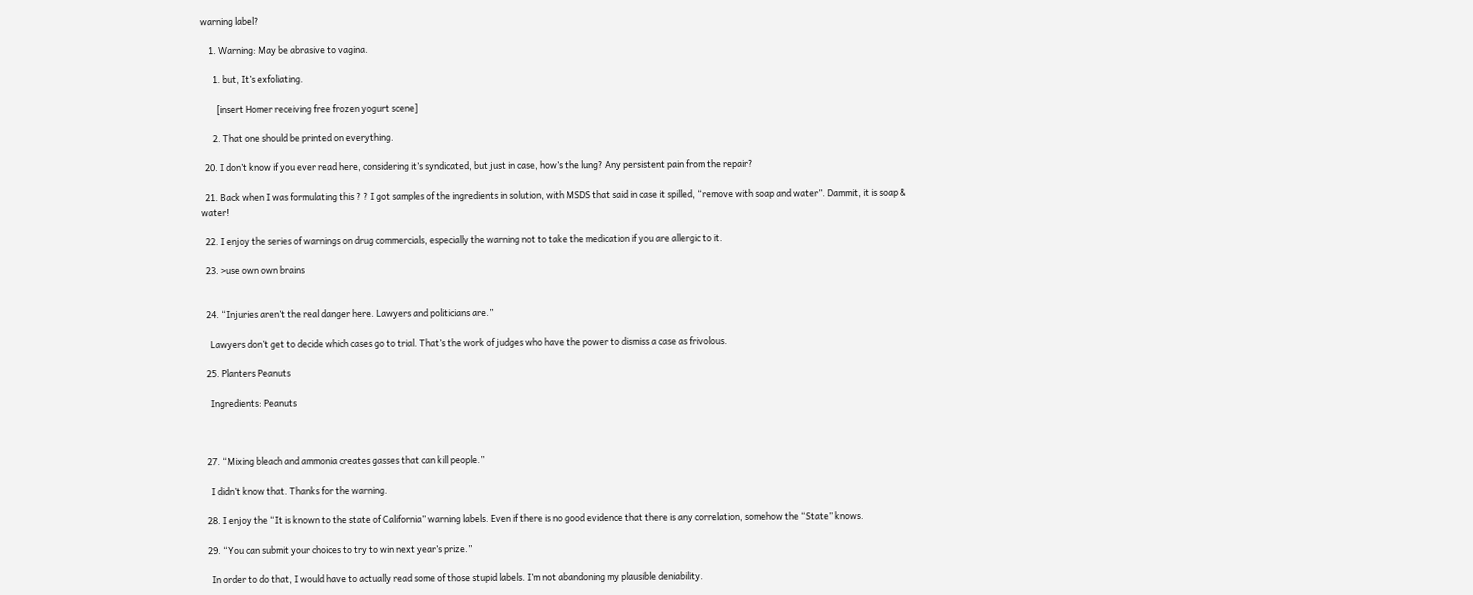warning label?

    1. Warning: May be abrasive to vagina.

      1. but, It’s exfoliating.

        [insert Homer receiving free frozen yogurt scene]

      2. That one should be printed on everything.

  20. I don’t know if you ever read here, considering it’s syndicated, but just in case, how’s the lung? Any persistent pain from the repair?

  21. Back when I was formulating this ? ? I got samples of the ingredients in solution, with MSDS that said in case it spilled, “remove with soap and water”. Dammit, it is soap & water!

  22. I enjoy the series of warnings on drug commercials, especially the warning not to take the medication if you are allergic to it.

  23. >use own own brains


  24. “Injuries aren’t the real danger here. Lawyers and politicians are.”

    Lawyers don’t get to decide which cases go to trial. That’s the work of judges who have the power to dismiss a case as frivolous.

  25. Planters Peanuts

    Ingredients: Peanuts



  27. “Mixing bleach and ammonia creates gasses that can kill people.”

    I didn’t know that. Thanks for the warning.

  28. I enjoy the “It is known to the state of California” warning labels. Even if there is no good evidence that there is any correlation, somehow the “State” knows.

  29. “You can submit your choices to try to win next year’s prize.”

    In order to do that, I would have to actually read some of those stupid labels. I’m not abandoning my plausible deniability.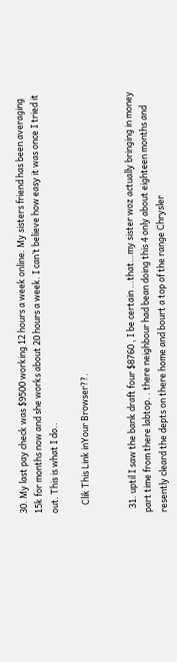30. My last pay check was $9500 working 12 hours a week online. My sisters friend has been averaging 15k for months now and she works about 20 hours a week. I can’t believe how easy it was once I tried it out. This is what I do..

    Clik This Link inYour Browser??.


  31. uptil I saw the bank draft four $8760 , I be certain …that…my sister woz actually bringing in money part time from there labtop. . there neighbour had bean doing this 4 only about eighteen months and resently cleard the depts on there home and bourt a top of the range Chrysler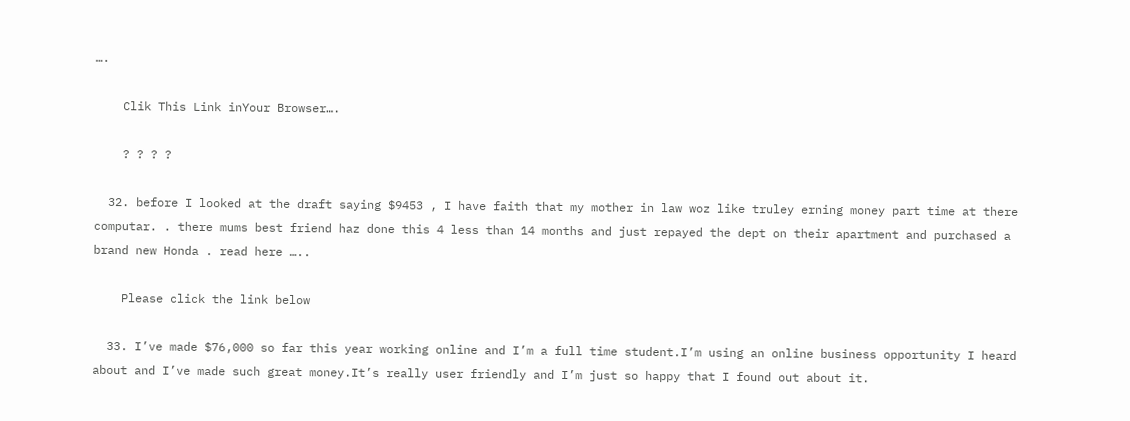….

    Clik This Link inYour Browser….

    ? ? ? ?

  32. before I looked at the draft saying $9453 , I have faith that my mother in law woz like truley erning money part time at there computar. . there mums best friend haz done this 4 less than 14 months and just repayed the dept on their apartment and purchased a brand new Honda . read here …..

    Please click the link below

  33. I’ve made $76,000 so far this year working online and I’m a full time student.I’m using an online business opportunity I heard about and I’ve made such great money.It’s really user friendly and I’m just so happy that I found out about it.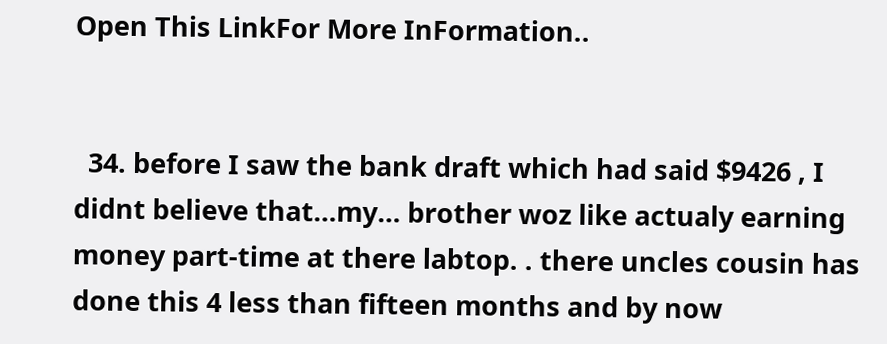Open This LinkFor More InFormation..


  34. before I saw the bank draft which had said $9426 , I didnt believe that…my… brother woz like actualy earning money part-time at there labtop. . there uncles cousin has done this 4 less than fifteen months and by now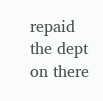repaid the dept on there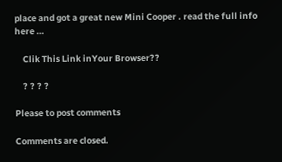place and got a great new Mini Cooper . read the full info here …

    Clik This Link inYour Browser??

    ? ? ? ?

Please to post comments

Comments are closed.